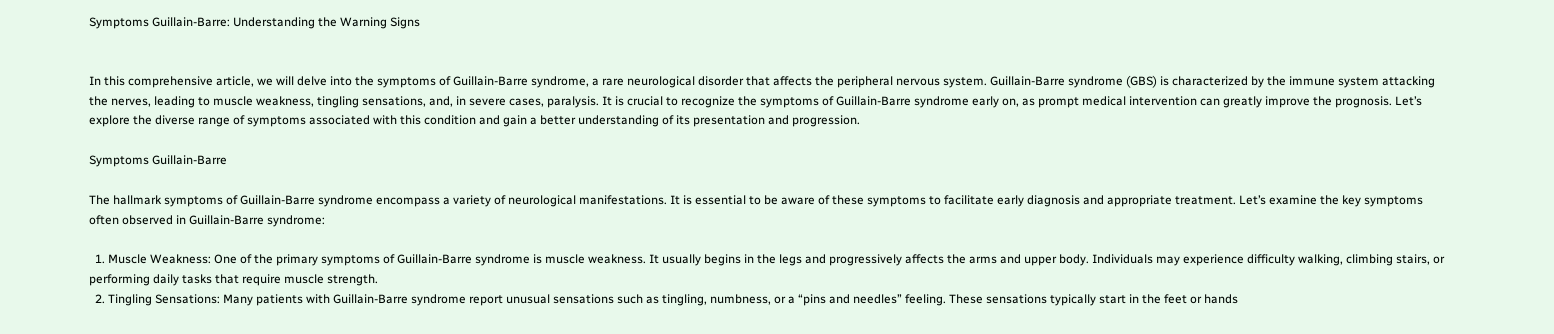Symptoms Guillain-Barre: Understanding the Warning Signs


In this comprehensive article, we will delve into the symptoms of Guillain-Barre syndrome, a rare neurological disorder that affects the peripheral nervous system. Guillain-Barre syndrome (GBS) is characterized by the immune system attacking the nerves, leading to muscle weakness, tingling sensations, and, in severe cases, paralysis. It is crucial to recognize the symptoms of Guillain-Barre syndrome early on, as prompt medical intervention can greatly improve the prognosis. Let’s explore the diverse range of symptoms associated with this condition and gain a better understanding of its presentation and progression.

Symptoms Guillain-Barre

The hallmark symptoms of Guillain-Barre syndrome encompass a variety of neurological manifestations. It is essential to be aware of these symptoms to facilitate early diagnosis and appropriate treatment. Let’s examine the key symptoms often observed in Guillain-Barre syndrome:

  1. Muscle Weakness: One of the primary symptoms of Guillain-Barre syndrome is muscle weakness. It usually begins in the legs and progressively affects the arms and upper body. Individuals may experience difficulty walking, climbing stairs, or performing daily tasks that require muscle strength.
  2. Tingling Sensations: Many patients with Guillain-Barre syndrome report unusual sensations such as tingling, numbness, or a “pins and needles” feeling. These sensations typically start in the feet or hands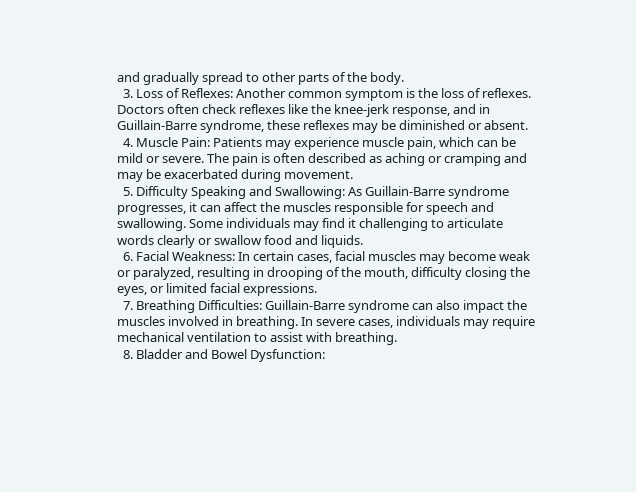and gradually spread to other parts of the body.
  3. Loss of Reflexes: Another common symptom is the loss of reflexes. Doctors often check reflexes like the knee-jerk response, and in Guillain-Barre syndrome, these reflexes may be diminished or absent.
  4. Muscle Pain: Patients may experience muscle pain, which can be mild or severe. The pain is often described as aching or cramping and may be exacerbated during movement.
  5. Difficulty Speaking and Swallowing: As Guillain-Barre syndrome progresses, it can affect the muscles responsible for speech and swallowing. Some individuals may find it challenging to articulate words clearly or swallow food and liquids.
  6. Facial Weakness: In certain cases, facial muscles may become weak or paralyzed, resulting in drooping of the mouth, difficulty closing the eyes, or limited facial expressions.
  7. Breathing Difficulties: Guillain-Barre syndrome can also impact the muscles involved in breathing. In severe cases, individuals may require mechanical ventilation to assist with breathing.
  8. Bladder and Bowel Dysfunction: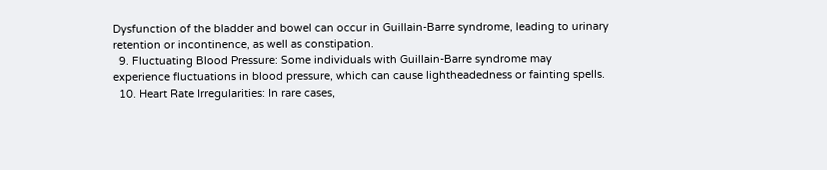Dysfunction of the bladder and bowel can occur in Guillain-Barre syndrome, leading to urinary retention or incontinence, as well as constipation.
  9. Fluctuating Blood Pressure: Some individuals with Guillain-Barre syndrome may experience fluctuations in blood pressure, which can cause lightheadedness or fainting spells.
  10. Heart Rate Irregularities: In rare cases,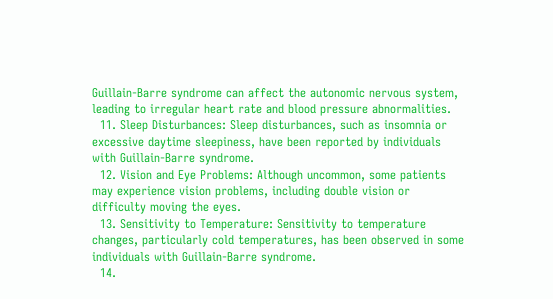Guillain-Barre syndrome can affect the autonomic nervous system, leading to irregular heart rate and blood pressure abnormalities.
  11. Sleep Disturbances: Sleep disturbances, such as insomnia or excessive daytime sleepiness, have been reported by individuals with Guillain-Barre syndrome.
  12. Vision and Eye Problems: Although uncommon, some patients may experience vision problems, including double vision or difficulty moving the eyes.
  13. Sensitivity to Temperature: Sensitivity to temperature changes, particularly cold temperatures, has been observed in some individuals with Guillain-Barre syndrome.
  14.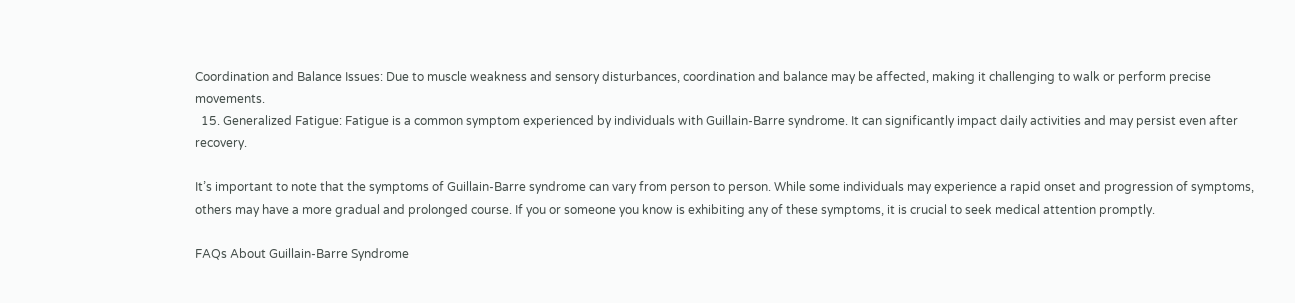Coordination and Balance Issues: Due to muscle weakness and sensory disturbances, coordination and balance may be affected, making it challenging to walk or perform precise movements.
  15. Generalized Fatigue: Fatigue is a common symptom experienced by individuals with Guillain-Barre syndrome. It can significantly impact daily activities and may persist even after recovery.

It’s important to note that the symptoms of Guillain-Barre syndrome can vary from person to person. While some individuals may experience a rapid onset and progression of symptoms, others may have a more gradual and prolonged course. If you or someone you know is exhibiting any of these symptoms, it is crucial to seek medical attention promptly.

FAQs About Guillain-Barre Syndrome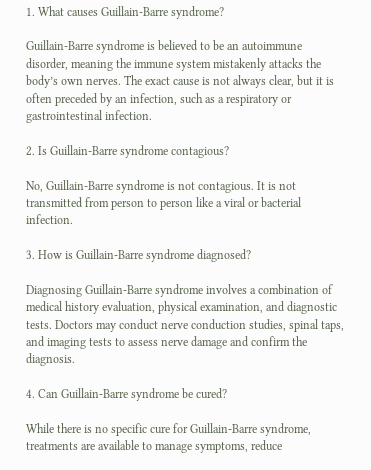1. What causes Guillain-Barre syndrome?

Guillain-Barre syndrome is believed to be an autoimmune disorder, meaning the immune system mistakenly attacks the body’s own nerves. The exact cause is not always clear, but it is often preceded by an infection, such as a respiratory or gastrointestinal infection.

2. Is Guillain-Barre syndrome contagious?

No, Guillain-Barre syndrome is not contagious. It is not transmitted from person to person like a viral or bacterial infection.

3. How is Guillain-Barre syndrome diagnosed?

Diagnosing Guillain-Barre syndrome involves a combination of medical history evaluation, physical examination, and diagnostic tests. Doctors may conduct nerve conduction studies, spinal taps, and imaging tests to assess nerve damage and confirm the diagnosis.

4. Can Guillain-Barre syndrome be cured?

While there is no specific cure for Guillain-Barre syndrome, treatments are available to manage symptoms, reduce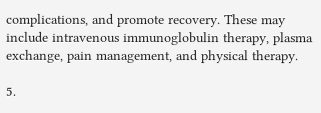complications, and promote recovery. These may include intravenous immunoglobulin therapy, plasma exchange, pain management, and physical therapy.

5.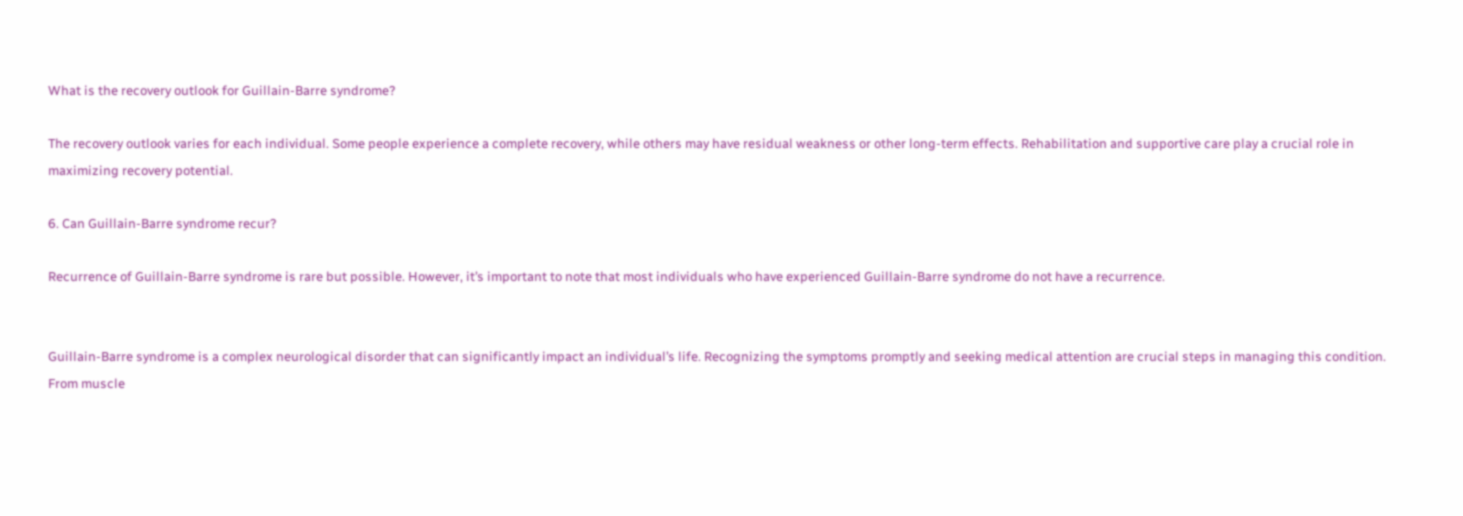What is the recovery outlook for Guillain-Barre syndrome?

The recovery outlook varies for each individual. Some people experience a complete recovery, while others may have residual weakness or other long-term effects. Rehabilitation and supportive care play a crucial role in maximizing recovery potential.

6. Can Guillain-Barre syndrome recur?

Recurrence of Guillain-Barre syndrome is rare but possible. However, it’s important to note that most individuals who have experienced Guillain-Barre syndrome do not have a recurrence.


Guillain-Barre syndrome is a complex neurological disorder that can significantly impact an individual’s life. Recognizing the symptoms promptly and seeking medical attention are crucial steps in managing this condition. From muscle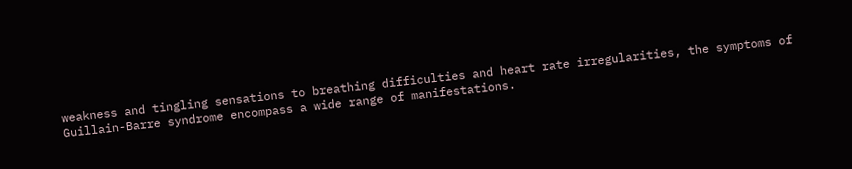weakness and tingling sensations to breathing difficulties and heart rate irregularities, the symptoms of Guillain-Barre syndrome encompass a wide range of manifestations.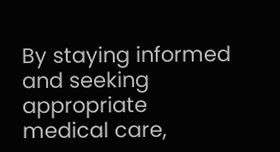By staying informed and seeking appropriate medical care,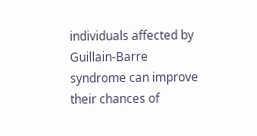individuals affected by Guillain-Barre syndrome can improve their chances of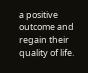a positive outcome and regain their quality of life.